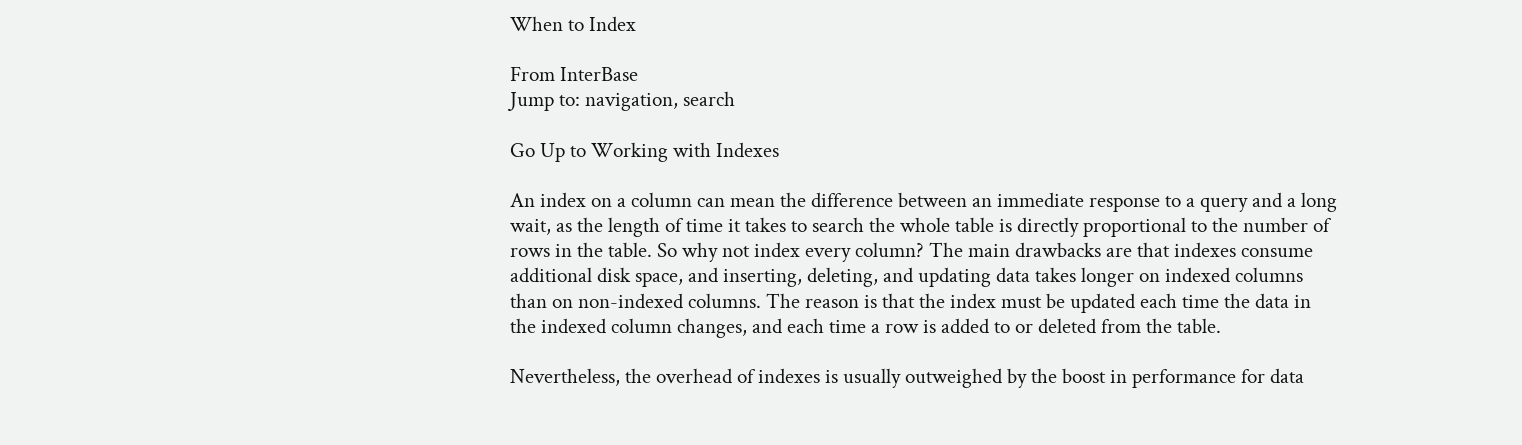When to Index

From InterBase
Jump to: navigation, search

Go Up to Working with Indexes

An index on a column can mean the difference between an immediate response to a query and a long wait, as the length of time it takes to search the whole table is directly proportional to the number of rows in the table. So why not index every column? The main drawbacks are that indexes consume additional disk space, and inserting, deleting, and updating data takes longer on indexed columns than on non-indexed columns. The reason is that the index must be updated each time the data in the indexed column changes, and each time a row is added to or deleted from the table.

Nevertheless, the overhead of indexes is usually outweighed by the boost in performance for data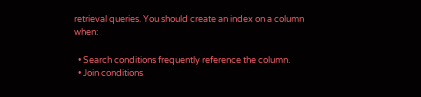retrieval queries. You should create an index on a column when:

  • Search conditions frequently reference the column.
  • Join conditions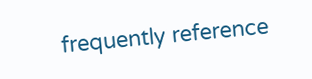frequently reference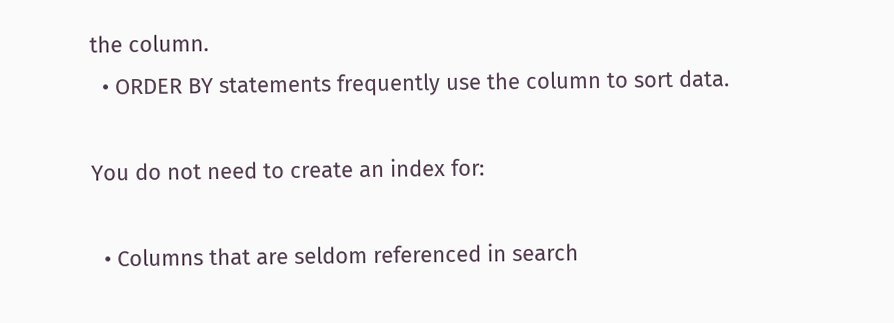the column.
  • ORDER BY statements frequently use the column to sort data.

You do not need to create an index for:

  • Columns that are seldom referenced in search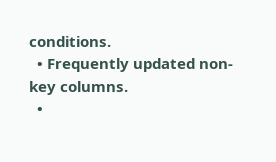conditions.
  • Frequently updated non-key columns.
  •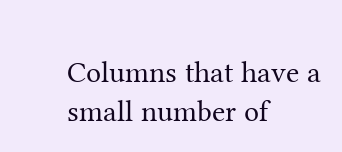Columns that have a small number of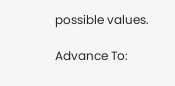possible values.

Advance To: